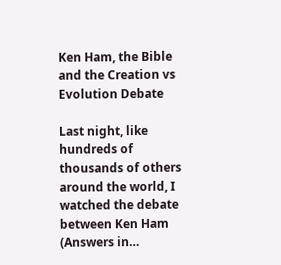Ken Ham, the Bible and the Creation vs Evolution Debate

Last night, like hundreds of thousands of others around the world, I watched the debate between Ken Ham (Answers in…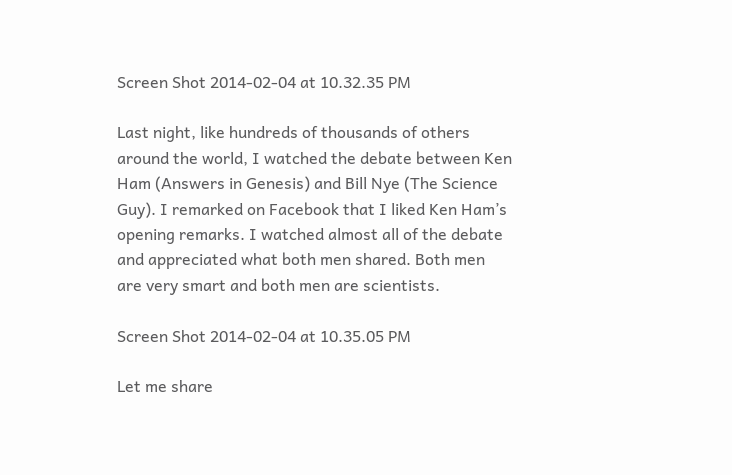Screen Shot 2014-02-04 at 10.32.35 PM

Last night, like hundreds of thousands of others around the world, I watched the debate between Ken Ham (Answers in Genesis) and Bill Nye (The Science Guy). I remarked on Facebook that I liked Ken Ham’s opening remarks. I watched almost all of the debate and appreciated what both men shared. Both men are very smart and both men are scientists.

Screen Shot 2014-02-04 at 10.35.05 PM

Let me share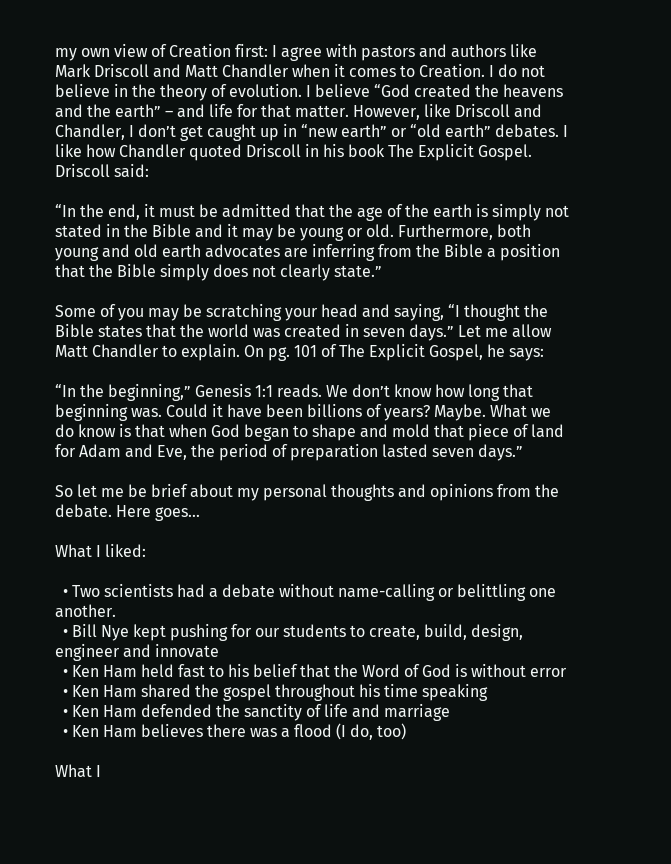my own view of Creation first: I agree with pastors and authors like Mark Driscoll and Matt Chandler when it comes to Creation. I do not believe in the theory of evolution. I believe “God created the heavens and the earth” – and life for that matter. However, like Driscoll and Chandler, I don’t get caught up in “new earth” or “old earth” debates. I like how Chandler quoted Driscoll in his book The Explicit Gospel. Driscoll said:

“In the end, it must be admitted that the age of the earth is simply not stated in the Bible and it may be young or old. Furthermore, both young and old earth advocates are inferring from the Bible a position that the Bible simply does not clearly state.”

Some of you may be scratching your head and saying, “I thought the Bible states that the world was created in seven days.” Let me allow Matt Chandler to explain. On pg. 101 of The Explicit Gospel, he says:

“In the beginning,” Genesis 1:1 reads. We don’t know how long that beginning was. Could it have been billions of years? Maybe. What we do know is that when God began to shape and mold that piece of land for Adam and Eve, the period of preparation lasted seven days.”

So let me be brief about my personal thoughts and opinions from the debate. Here goes…

What I liked:

  • Two scientists had a debate without name-calling or belittling one another.
  • Bill Nye kept pushing for our students to create, build, design, engineer and innovate
  • Ken Ham held fast to his belief that the Word of God is without error
  • Ken Ham shared the gospel throughout his time speaking
  • Ken Ham defended the sanctity of life and marriage
  • Ken Ham believes there was a flood (I do, too)

What I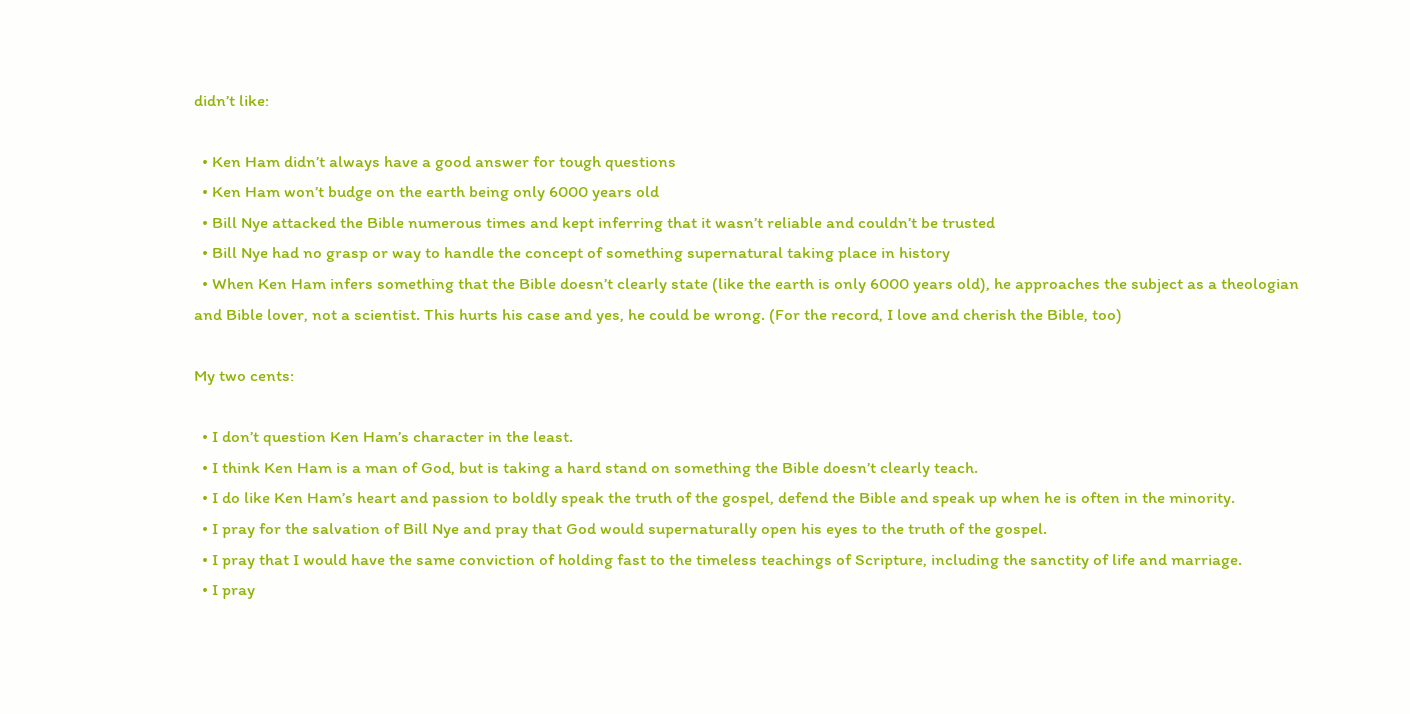didn’t like:

  • Ken Ham didn’t always have a good answer for tough questions
  • Ken Ham won’t budge on the earth being only 6000 years old
  • Bill Nye attacked the Bible numerous times and kept inferring that it wasn’t reliable and couldn’t be trusted
  • Bill Nye had no grasp or way to handle the concept of something supernatural taking place in history
  • When Ken Ham infers something that the Bible doesn’t clearly state (like the earth is only 6000 years old), he approaches the subject as a theologian and Bible lover, not a scientist. This hurts his case and yes, he could be wrong. (For the record, I love and cherish the Bible, too)

My two cents:

  • I don’t question Ken Ham’s character in the least.
  • I think Ken Ham is a man of God, but is taking a hard stand on something the Bible doesn’t clearly teach.
  • I do like Ken Ham’s heart and passion to boldly speak the truth of the gospel, defend the Bible and speak up when he is often in the minority.
  • I pray for the salvation of Bill Nye and pray that God would supernaturally open his eyes to the truth of the gospel.
  • I pray that I would have the same conviction of holding fast to the timeless teachings of Scripture, including the sanctity of life and marriage.
  • I pray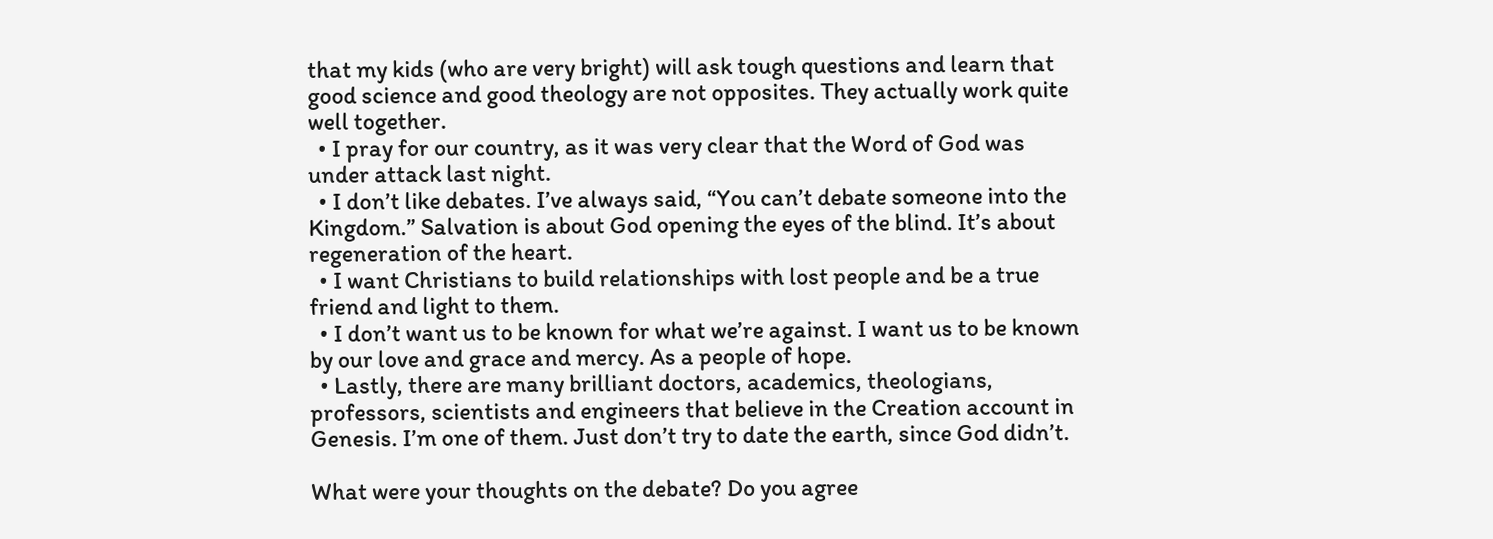that my kids (who are very bright) will ask tough questions and learn that good science and good theology are not opposites. They actually work quite well together.
  • I pray for our country, as it was very clear that the Word of God was under attack last night.
  • I don’t like debates. I’ve always said, “You can’t debate someone into the Kingdom.” Salvation is about God opening the eyes of the blind. It’s about regeneration of the heart.
  • I want Christians to build relationships with lost people and be a true friend and light to them.
  • I don’t want us to be known for what we’re against. I want us to be known by our love and grace and mercy. As a people of hope.
  • Lastly, there are many brilliant doctors, academics, theologians, professors, scientists and engineers that believe in the Creation account in Genesis. I’m one of them. Just don’t try to date the earth, since God didn’t.

What were your thoughts on the debate? Do you agree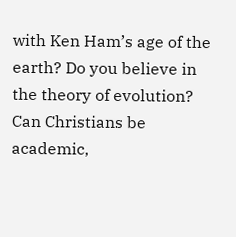with Ken Ham’s age of the earth? Do you believe in the theory of evolution? Can Christians be academic,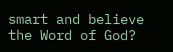smart and believe the Word of God?